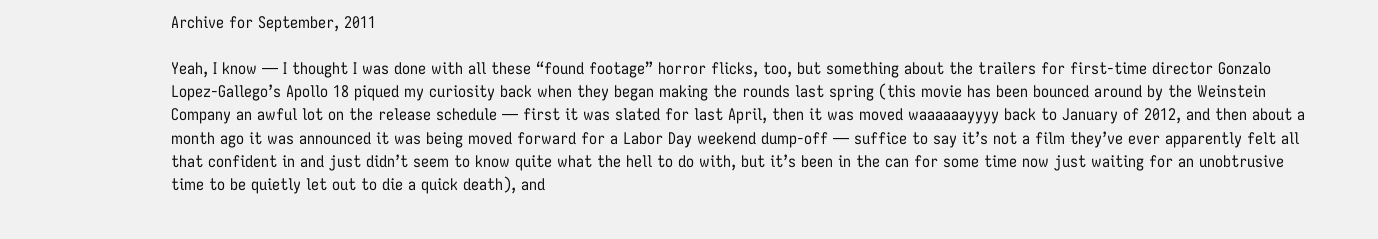Archive for September, 2011

Yeah, I know — I thought I was done with all these “found footage” horror flicks, too, but something about the trailers for first-time director Gonzalo Lopez-Gallego’s Apollo 18 piqued my curiosity back when they began making the rounds last spring (this movie has been bounced around by the Weinstein Company an awful lot on the release schedule — first it was slated for last April, then it was moved waaaaaayyyy back to January of 2012, and then about a month ago it was announced it was being moved forward for a Labor Day weekend dump-off — suffice to say it’s not a film they’ve ever apparently felt all that confident in and just didn’t seem to know quite what the hell to do with, but it’s been in the can for some time now just waiting for an unobtrusive time to be quietly let out to die a quick death), and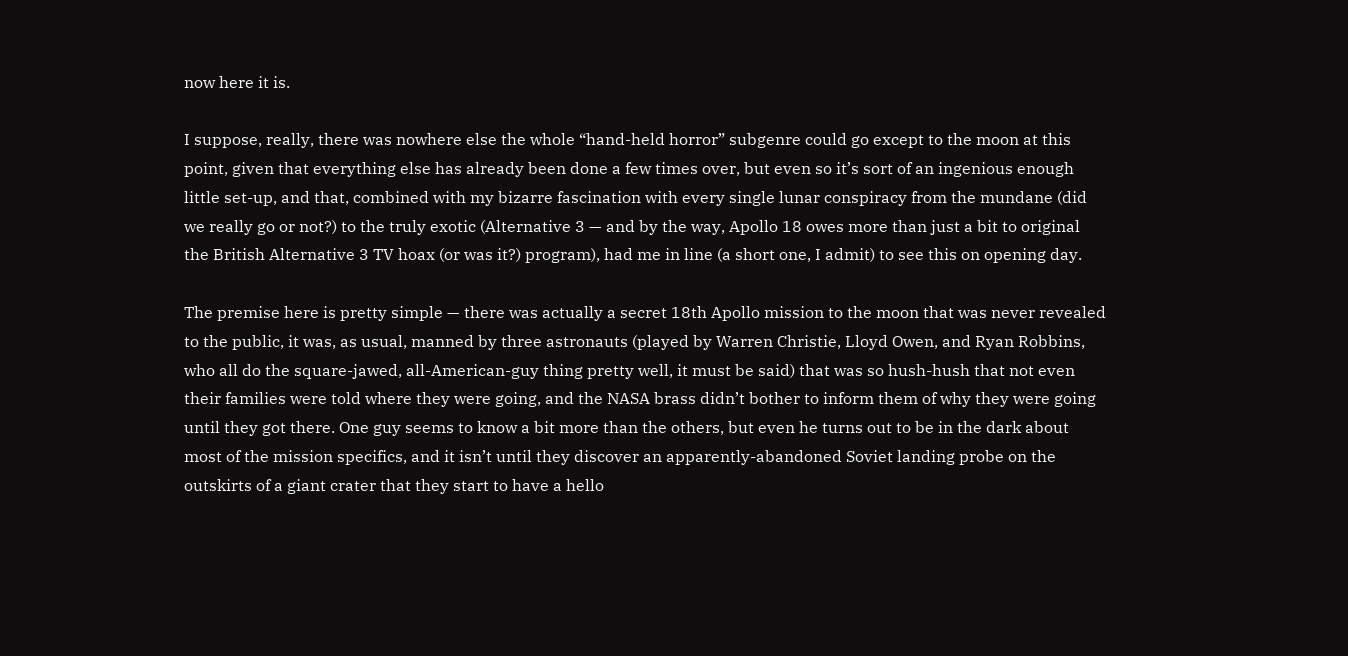now here it is.

I suppose, really, there was nowhere else the whole “hand-held horror” subgenre could go except to the moon at this point, given that everything else has already been done a few times over, but even so it’s sort of an ingenious enough little set-up, and that, combined with my bizarre fascination with every single lunar conspiracy from the mundane (did we really go or not?) to the truly exotic (Alternative 3 — and by the way, Apollo 18 owes more than just a bit to original the British Alternative 3 TV hoax (or was it?) program), had me in line (a short one, I admit) to see this on opening day.

The premise here is pretty simple — there was actually a secret 18th Apollo mission to the moon that was never revealed to the public, it was, as usual, manned by three astronauts (played by Warren Christie, Lloyd Owen, and Ryan Robbins, who all do the square-jawed, all-American-guy thing pretty well, it must be said) that was so hush-hush that not even their families were told where they were going, and the NASA brass didn’t bother to inform them of why they were going until they got there. One guy seems to know a bit more than the others, but even he turns out to be in the dark about most of the mission specifics, and it isn’t until they discover an apparently-abandoned Soviet landing probe on the outskirts of a giant crater that they start to have a hello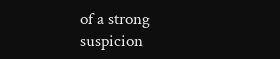of a strong suspicion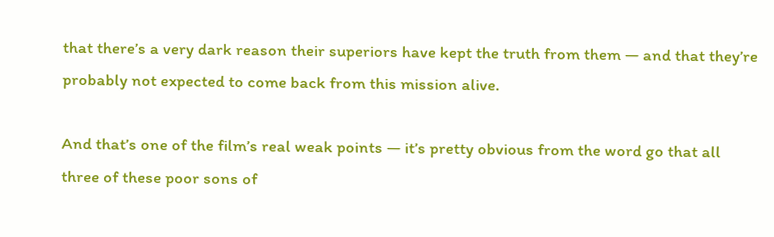that there’s a very dark reason their superiors have kept the truth from them — and that they’re probably not expected to come back from this mission alive.

And that’s one of the film’s real weak points — it’s pretty obvious from the word go that all three of these poor sons of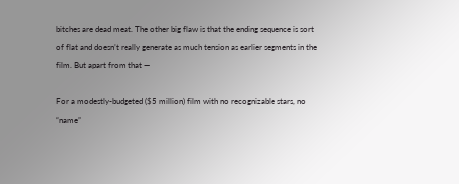bitches are dead meat. The other big flaw is that the ending sequence is sort of flat and doesn’t really generate as much tension as earlier segments in the film. But apart from that —

For a modestly-budgeted ($5 million) film with no recognizable stars, no “name”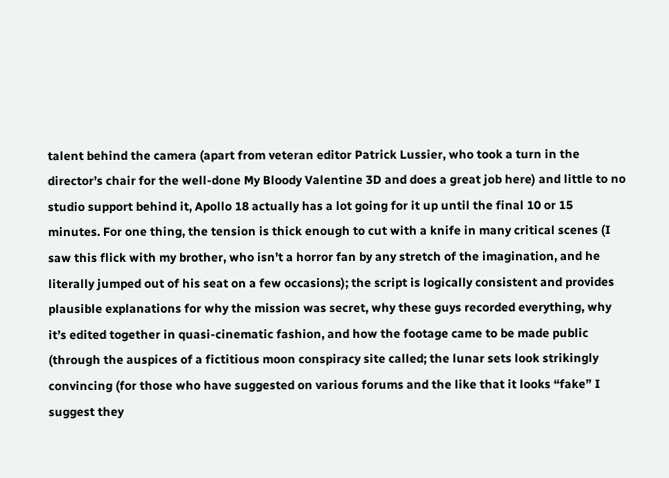talent behind the camera (apart from veteran editor Patrick Lussier, who took a turn in the director’s chair for the well-done My Bloody Valentine 3D and does a great job here) and little to no studio support behind it, Apollo 18 actually has a lot going for it up until the final 10 or 15 minutes. For one thing, the tension is thick enough to cut with a knife in many critical scenes (I saw this flick with my brother, who isn’t a horror fan by any stretch of the imagination, and he literally jumped out of his seat on a few occasions); the script is logically consistent and provides plausible explanations for why the mission was secret, why these guys recorded everything, why it’s edited together in quasi-cinematic fashion, and how the footage came to be made public (through the auspices of a fictitious moon conspiracy site called; the lunar sets look strikingly convincing (for those who have suggested on various forums and the like that it looks “fake” I suggest they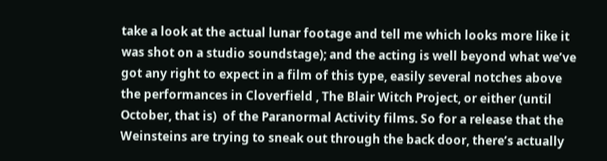take a look at the actual lunar footage and tell me which looks more like it was shot on a studio soundstage); and the acting is well beyond what we’ve got any right to expect in a film of this type, easily several notches above the performances in Cloverfield , The Blair Witch Project, or either (until October, that is)  of the Paranormal Activity films. So for a release that the Weinsteins are trying to sneak out through the back door, there’s actually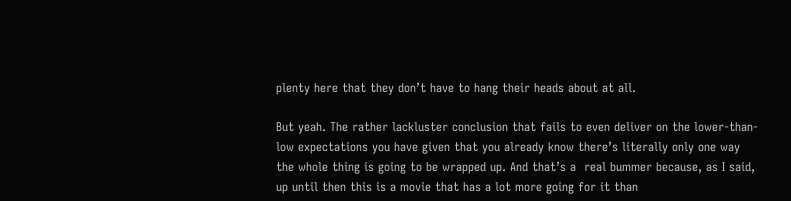plenty here that they don’t have to hang their heads about at all.

But yeah. The rather lackluster conclusion that fails to even deliver on the lower-than-low expectations you have given that you already know there’s literally only one way the whole thing is going to be wrapped up. And that’s a  real bummer because, as I said, up until then this is a movie that has a lot more going for it than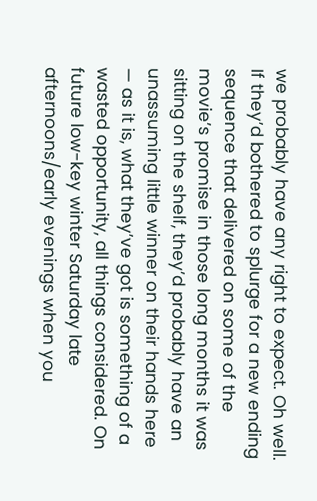we probably have any right to expect. Oh well. If they’d bothered to splurge for a new ending sequence that delivered on some of the movie’s promise in those long months it was sitting on the shelf, they’d probably have an unassuming little winner on their hands here — as it is, what they’ve got is something of a wasted opportunity, all things considered. On future low-key winter Saturday late afternoons/early evenings when you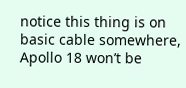notice this thing is on basic cable somewhere, Apollo 18 won’t be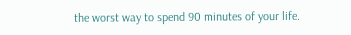the worst way to spend 90 minutes of your life.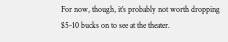For now, though, it’s probably not worth dropping $5-10 bucks on to see at the theater.